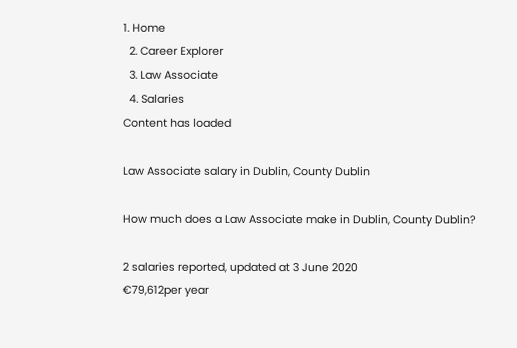1. Home
  2. Career Explorer
  3. Law Associate
  4. Salaries
Content has loaded

Law Associate salary in Dublin, County Dublin

How much does a Law Associate make in Dublin, County Dublin?

2 salaries reported, updated at 3 June 2020
€79,612per year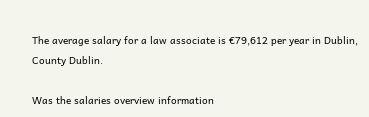The average salary for a law associate is €79,612 per year in Dublin, County Dublin.

Was the salaries overview information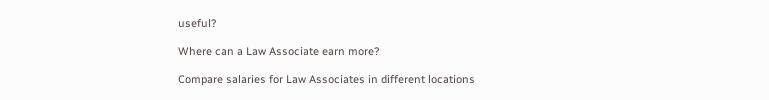useful?

Where can a Law Associate earn more?

Compare salaries for Law Associates in different locations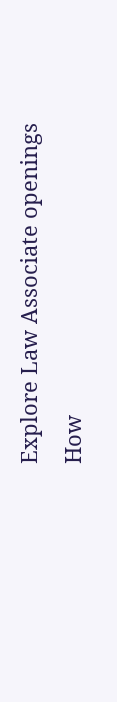Explore Law Associate openings
How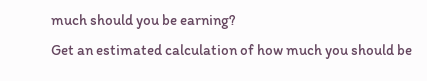much should you be earning?
Get an estimated calculation of how much you should be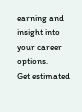earning and insight into your career options.
Get estimated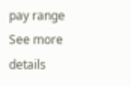pay range
See more details